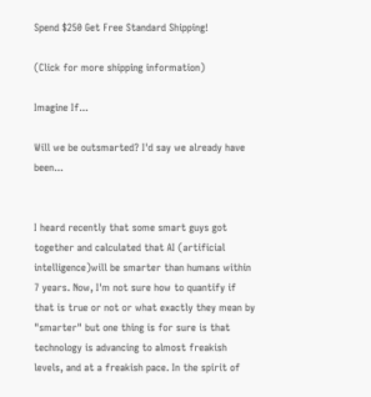Spend $250 Get Free Standard Shipping!

(Click for more shipping information)

Imagine If...

Will we be outsmarted? I'd say we already have been...


I heard recently that some smart guys got together and calculated that AI (artificial intelligence)will be smarter than humans within 7 years. Now, I'm not sure how to quantify if that is true or not or what exactly they mean by "smarter" but one thing is for sure is that technology is advancing to almost freakish levels, and at a freakish pace. In the spirit of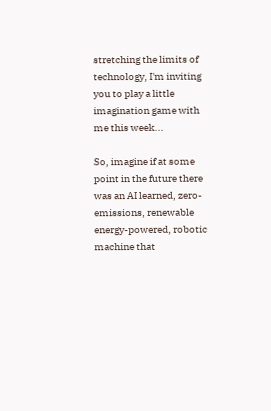stretching the limits of technology, I'm inviting you to play a little imagination game with me this week...

So, imagine if at some point in the future there was an AI learned, zero-emissions, renewable energy-powered, robotic machine that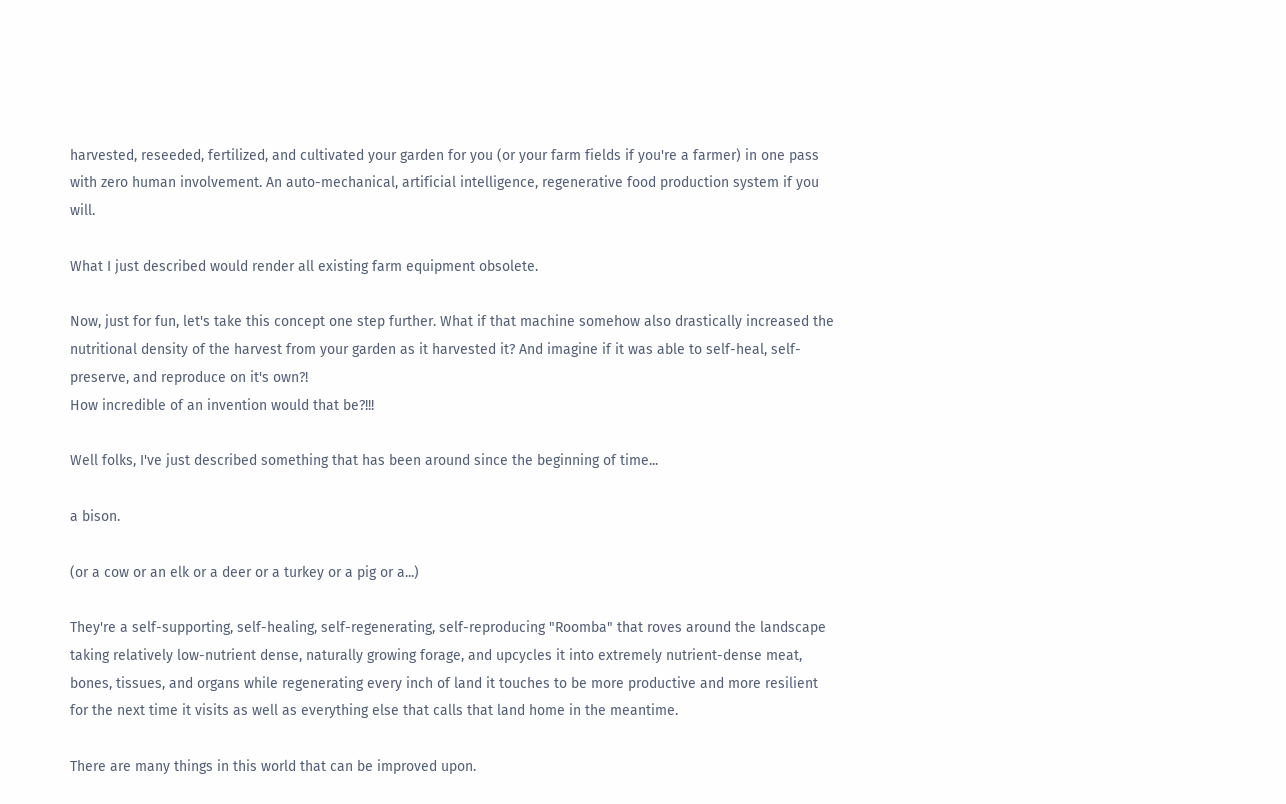harvested, reseeded, fertilized, and cultivated your garden for you (or your farm fields if you're a farmer) in one pass with zero human involvement. An auto-mechanical, artificial intelligence, regenerative food production system if you will.

What I just described would render all existing farm equipment obsolete.

Now, just for fun, let's take this concept one step further. What if that machine somehow also drastically increased the nutritional density of the harvest from your garden as it harvested it? And imagine if it was able to self-heal, self-preserve, and reproduce on it's own?!
How incredible of an invention would that be?!!!

Well folks, I've just described something that has been around since the beginning of time...

a bison.

(or a cow or an elk or a deer or a turkey or a pig or a...)

They're a self-supporting, self-healing, self-regenerating, self-reproducing "Roomba" that roves around the landscape taking relatively low-nutrient dense, naturally growing forage, and upcycles it into extremely nutrient-dense meat, bones, tissues, and organs while regenerating every inch of land it touches to be more productive and more resilient for the next time it visits as well as everything else that calls that land home in the meantime.

There are many things in this world that can be improved upon.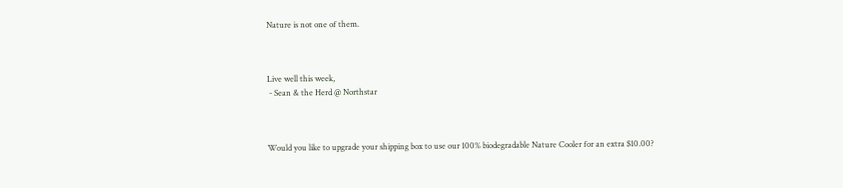Nature is not one of them.



Live well this week,
 - Sean & the Herd @ Northstar



Would you like to upgrade your shipping box to use our 100% biodegradable Nature Cooler for an extra $10.00?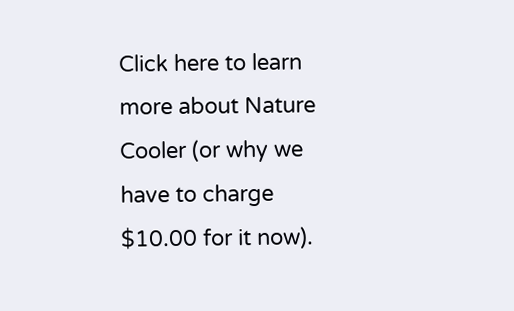Click here to learn more about Nature Cooler (or why we have to charge $10.00 for it now).